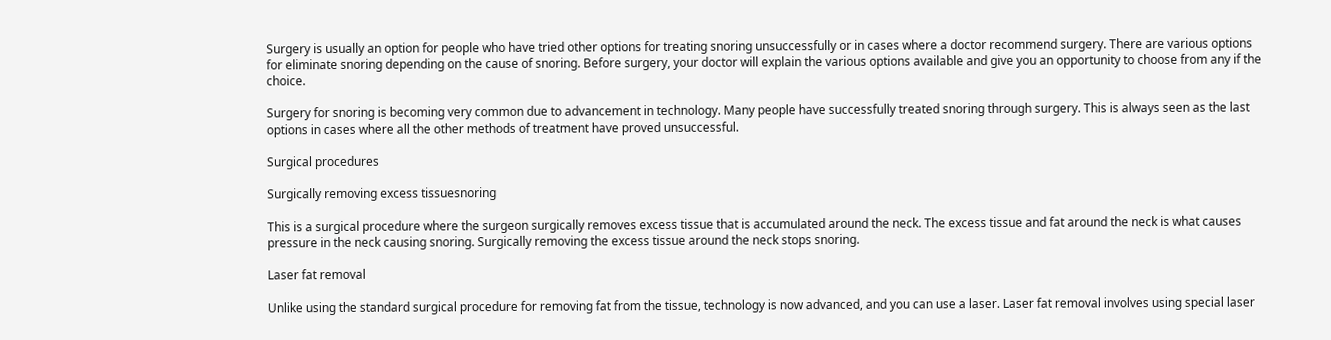Surgery is usually an option for people who have tried other options for treating snoring unsuccessfully or in cases where a doctor recommend surgery. There are various options for eliminate snoring depending on the cause of snoring. Before surgery, your doctor will explain the various options available and give you an opportunity to choose from any if the choice.

Surgery for snoring is becoming very common due to advancement in technology. Many people have successfully treated snoring through surgery. This is always seen as the last options in cases where all the other methods of treatment have proved unsuccessful.

Surgical procedures

Surgically removing excess tissuesnoring

This is a surgical procedure where the surgeon surgically removes excess tissue that is accumulated around the neck. The excess tissue and fat around the neck is what causes pressure in the neck causing snoring. Surgically removing the excess tissue around the neck stops snoring.

Laser fat removal

Unlike using the standard surgical procedure for removing fat from the tissue, technology is now advanced, and you can use a laser. Laser fat removal involves using special laser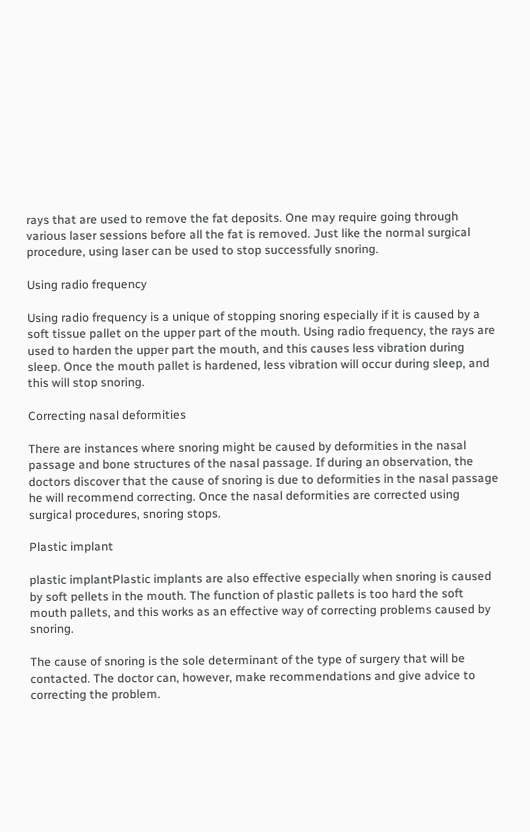rays that are used to remove the fat deposits. One may require going through various laser sessions before all the fat is removed. Just like the normal surgical procedure, using laser can be used to stop successfully snoring.

Using radio frequency

Using radio frequency is a unique of stopping snoring especially if it is caused by a soft tissue pallet on the upper part of the mouth. Using radio frequency, the rays are used to harden the upper part the mouth, and this causes less vibration during sleep. Once the mouth pallet is hardened, less vibration will occur during sleep, and this will stop snoring.

Correcting nasal deformities

There are instances where snoring might be caused by deformities in the nasal passage and bone structures of the nasal passage. If during an observation, the doctors discover that the cause of snoring is due to deformities in the nasal passage he will recommend correcting. Once the nasal deformities are corrected using surgical procedures, snoring stops.

Plastic implant

plastic implantPlastic implants are also effective especially when snoring is caused by soft pellets in the mouth. The function of plastic pallets is too hard the soft mouth pallets, and this works as an effective way of correcting problems caused by snoring.

The cause of snoring is the sole determinant of the type of surgery that will be contacted. The doctor can, however, make recommendations and give advice to correcting the problem.